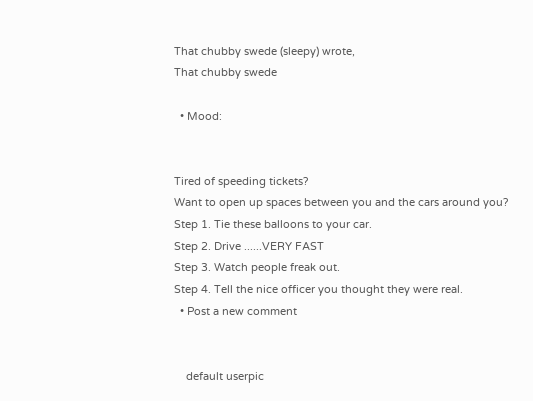That chubby swede (sleepy) wrote,
That chubby swede

  • Mood:


Tired of speeding tickets?
Want to open up spaces between you and the cars around you?
Step 1. Tie these balloons to your car.
Step 2. Drive ......VERY FAST
Step 3. Watch people freak out.
Step 4. Tell the nice officer you thought they were real.
  • Post a new comment


    default userpic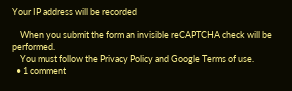Your IP address will be recorded

    When you submit the form an invisible reCAPTCHA check will be performed.
    You must follow the Privacy Policy and Google Terms of use.
  • 1 comment